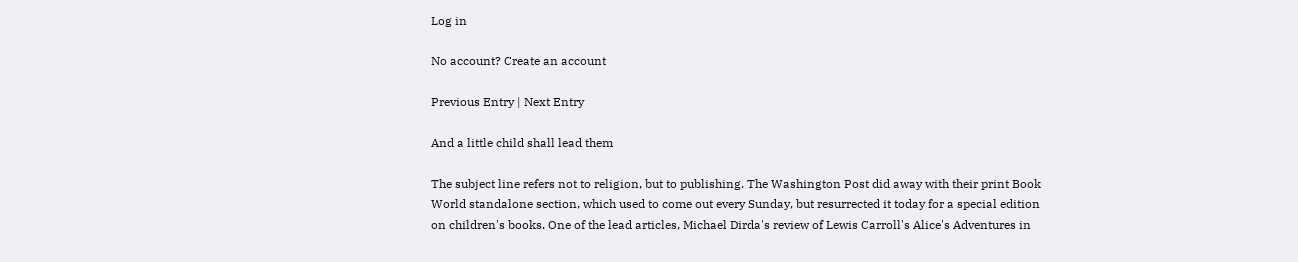Log in

No account? Create an account

Previous Entry | Next Entry

And a little child shall lead them

The subject line refers not to religion, but to publishing. The Washington Post did away with their print Book World standalone section, which used to come out every Sunday, but resurrected it today for a special edition on children's books. One of the lead articles, Michael Dirda's review of Lewis Carroll's Alice's Adventures in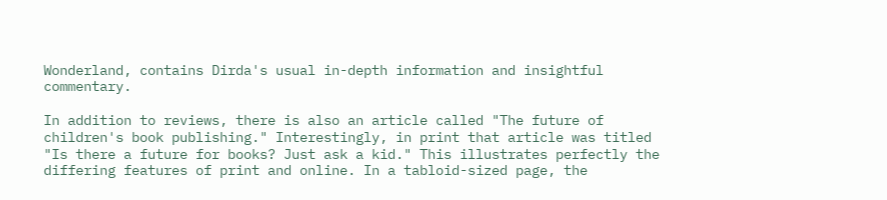Wonderland, contains Dirda's usual in-depth information and insightful commentary.

In addition to reviews, there is also an article called "The future of children's book publishing." Interestingly, in print that article was titled "Is there a future for books? Just ask a kid." This illustrates perfectly the differing features of print and online. In a tabloid-sized page, the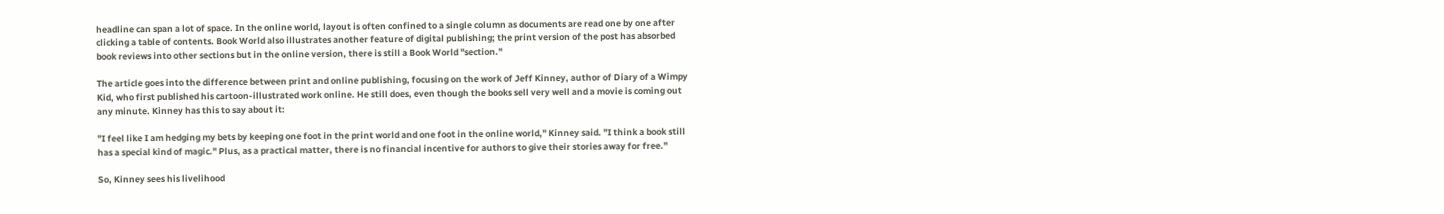headline can span a lot of space. In the online world, layout is often confined to a single column as documents are read one by one after clicking a table of contents. Book World also illustrates another feature of digital publishing; the print version of the post has absorbed book reviews into other sections but in the online version, there is still a Book World "section."

The article goes into the difference between print and online publishing, focusing on the work of Jeff Kinney, author of Diary of a Wimpy Kid, who first published his cartoon-illustrated work online. He still does, even though the books sell very well and a movie is coming out any minute. Kinney has this to say about it:

"I feel like I am hedging my bets by keeping one foot in the print world and one foot in the online world," Kinney said. "I think a book still has a special kind of magic." Plus, as a practical matter, there is no financial incentive for authors to give their stories away for free."

So, Kinney sees his livelihood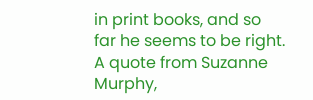in print books, and so far he seems to be right. A quote from Suzanne Murphy,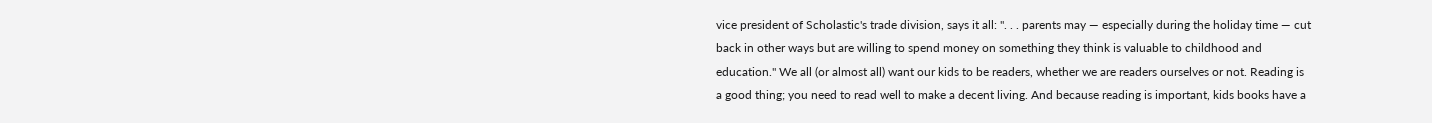vice president of Scholastic's trade division, says it all: ". . . parents may — especially during the holiday time — cut back in other ways but are willing to spend money on something they think is valuable to childhood and education." We all (or almost all) want our kids to be readers, whether we are readers ourselves or not. Reading is a good thing; you need to read well to make a decent living. And because reading is important, kids books have a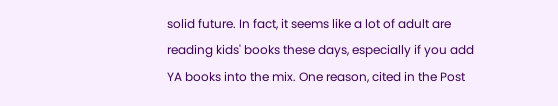solid future. In fact, it seems like a lot of adult are reading kids' books these days, especially if you add YA books into the mix. One reason, cited in the Post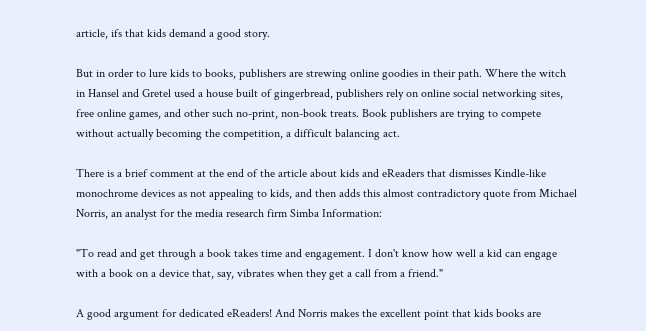article, ifs that kids demand a good story.

But in order to lure kids to books, publishers are strewing online goodies in their path. Where the witch in Hansel and Gretel used a house built of gingerbread, publishers rely on online social networking sites, free online games, and other such no-print, non-book treats. Book publishers are trying to compete without actually becoming the competition, a difficult balancing act.

There is a brief comment at the end of the article about kids and eReaders that dismisses Kindle-like monochrome devices as not appealing to kids, and then adds this almost contradictory quote from Michael Norris, an analyst for the media research firm Simba Information:

"To read and get through a book takes time and engagement. I don't know how well a kid can engage with a book on a device that, say, vibrates when they get a call from a friend."

A good argument for dedicated eReaders! And Norris makes the excellent point that kids books are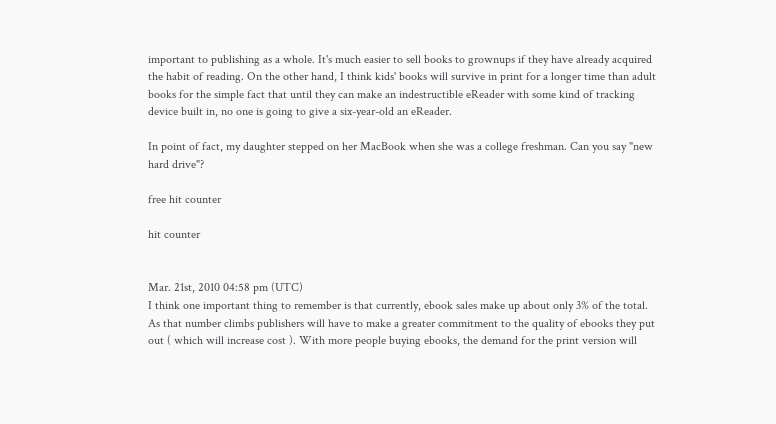important to publishing as a whole. It's much easier to sell books to grownups if they have already acquired the habit of reading. On the other hand, I think kids' books will survive in print for a longer time than adult books for the simple fact that until they can make an indestructible eReader with some kind of tracking device built in, no one is going to give a six-year-old an eReader.

In point of fact, my daughter stepped on her MacBook when she was a college freshman. Can you say "new hard drive"?

free hit counter

hit counter


Mar. 21st, 2010 04:58 pm (UTC)
I think one important thing to remember is that currently, ebook sales make up about only 3% of the total. As that number climbs publishers will have to make a greater commitment to the quality of ebooks they put out ( which will increase cost ). With more people buying ebooks, the demand for the print version will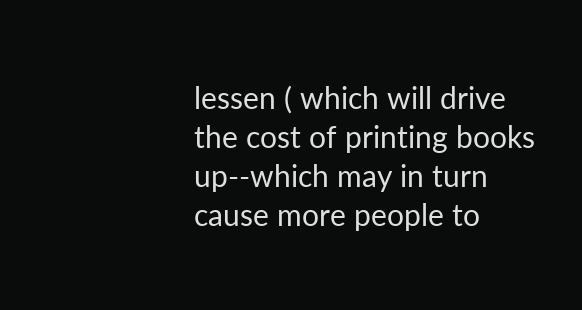lessen ( which will drive the cost of printing books up--which may in turn cause more people to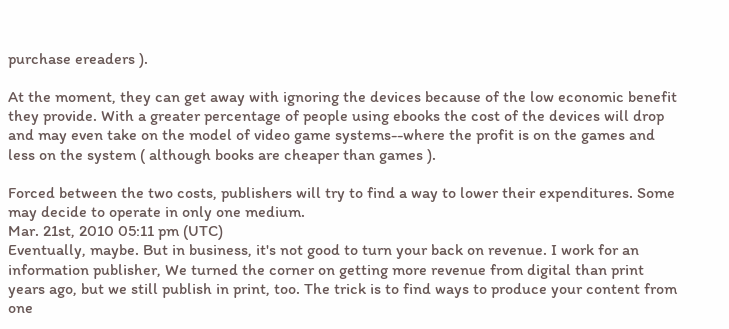purchase ereaders ).

At the moment, they can get away with ignoring the devices because of the low economic benefit they provide. With a greater percentage of people using ebooks the cost of the devices will drop and may even take on the model of video game systems--where the profit is on the games and less on the system ( although books are cheaper than games ).

Forced between the two costs, publishers will try to find a way to lower their expenditures. Some may decide to operate in only one medium.
Mar. 21st, 2010 05:11 pm (UTC)
Eventually, maybe. But in business, it's not good to turn your back on revenue. I work for an information publisher, We turned the corner on getting more revenue from digital than print years ago, but we still publish in print, too. The trick is to find ways to produce your content from one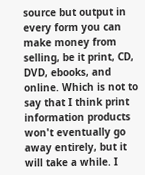source but output in every form you can make money from selling, be it print, CD, DVD, ebooks, and online. Which is not to say that I think print information products won't eventually go away entirely, but it will take a while. I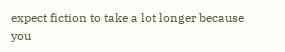expect fiction to take a lot longer because you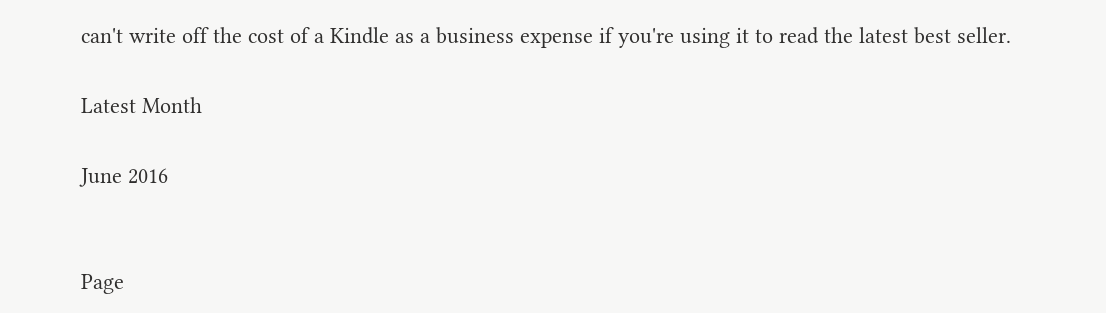can't write off the cost of a Kindle as a business expense if you're using it to read the latest best seller.

Latest Month

June 2016


Page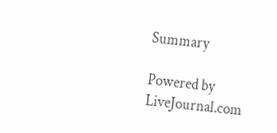Summary

Powered by LiveJournal.com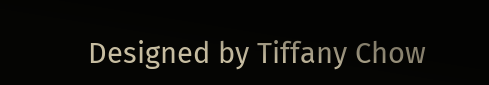Designed by Tiffany Chow